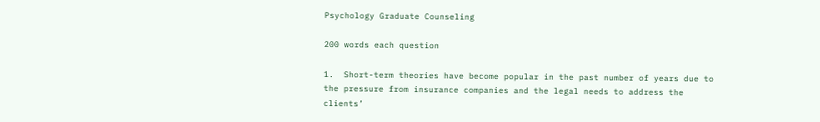Psychology Graduate Counseling

200 words each question

1.  Short-term theories have become popular in the past number of years due to the pressure from insurance companies and the legal needs to address the clients’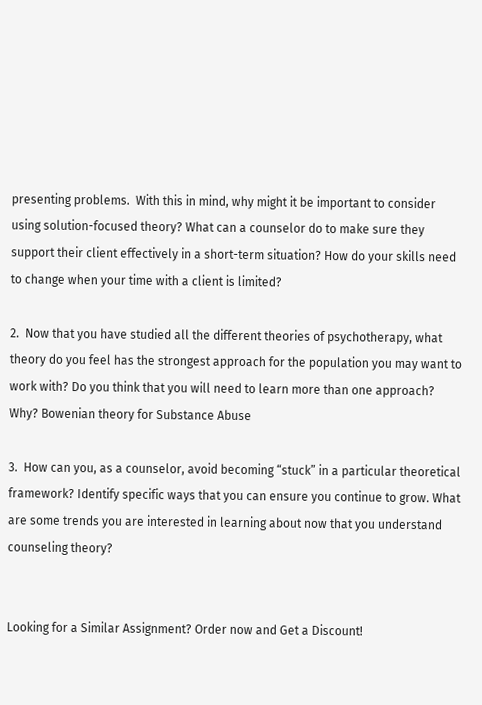presenting problems.  With this in mind, why might it be important to consider using solution-focused theory? What can a counselor do to make sure they support their client effectively in a short-term situation? How do your skills need to change when your time with a client is limited?

2.  Now that you have studied all the different theories of psychotherapy, what theory do you feel has the strongest approach for the population you may want to work with? Do you think that you will need to learn more than one approach? Why? Bowenian theory for Substance Abuse

3.  How can you, as a counselor, avoid becoming “stuck” in a particular theoretical framework? Identify specific ways that you can ensure you continue to grow. What are some trends you are interested in learning about now that you understand counseling theory?


Looking for a Similar Assignment? Order now and Get a Discount!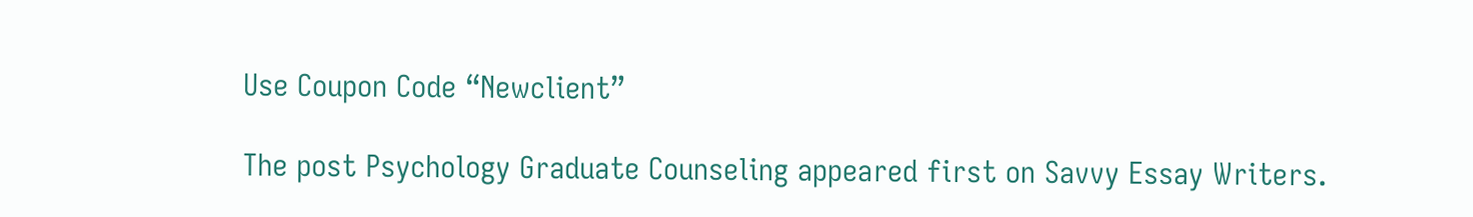Use Coupon Code “Newclient”

The post Psychology Graduate Counseling appeared first on Savvy Essay Writers.